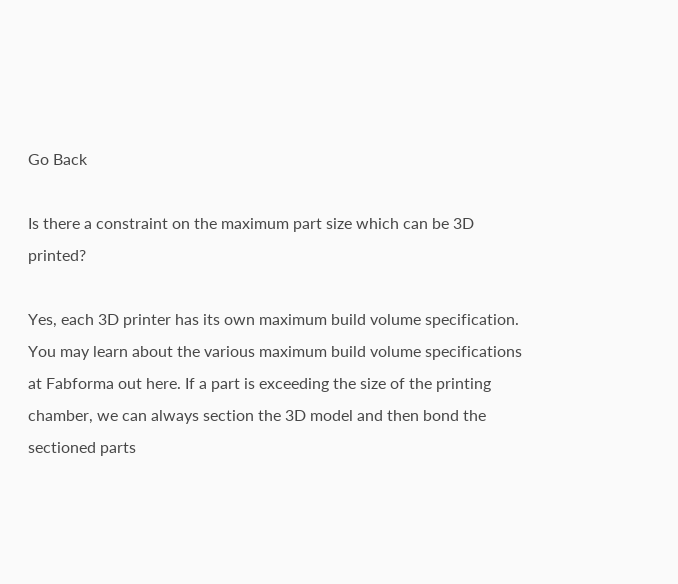Go Back

Is there a constraint on the maximum part size which can be 3D printed?

Yes, each 3D printer has its own maximum build volume specification. You may learn about the various maximum build volume specifications at Fabforma out here. If a part is exceeding the size of the printing chamber, we can always section the 3D model and then bond the sectioned parts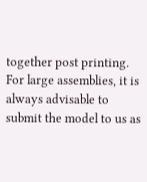together post printing. For large assemblies, it is always advisable to submit the model to us as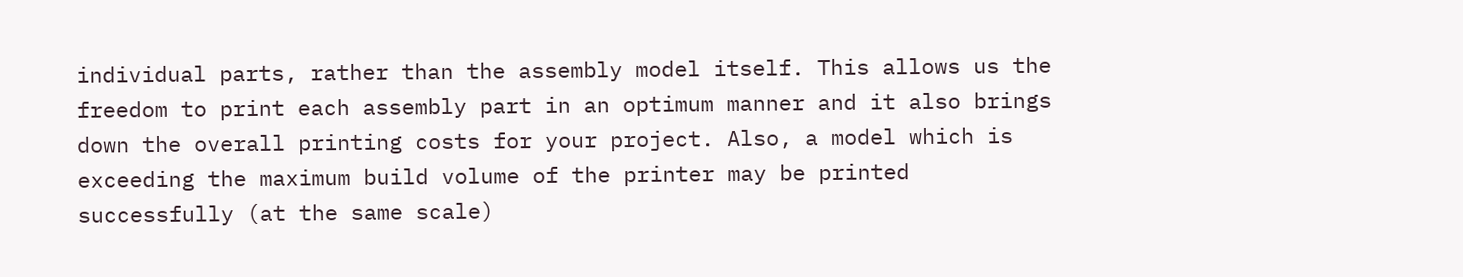individual parts, rather than the assembly model itself. This allows us the freedom to print each assembly part in an optimum manner and it also brings down the overall printing costs for your project. Also, a model which is exceeding the maximum build volume of the printer may be printed successfully (at the same scale)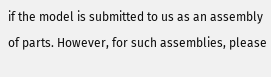if the model is submitted to us as an assembly of parts. However, for such assemblies, please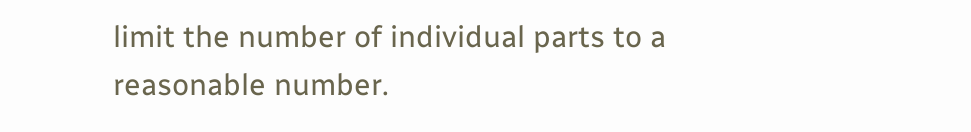limit the number of individual parts to a reasonable number.